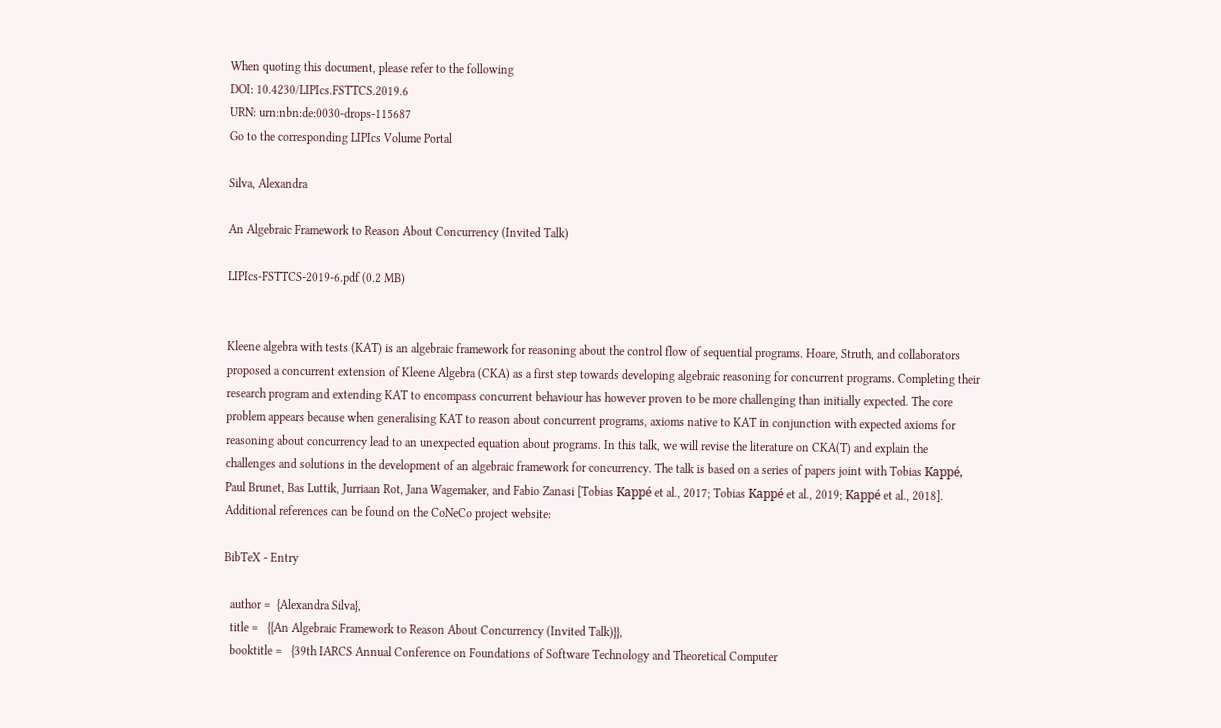When quoting this document, please refer to the following
DOI: 10.4230/LIPIcs.FSTTCS.2019.6
URN: urn:nbn:de:0030-drops-115687
Go to the corresponding LIPIcs Volume Portal

Silva, Alexandra

An Algebraic Framework to Reason About Concurrency (Invited Talk)

LIPIcs-FSTTCS-2019-6.pdf (0.2 MB)


Kleene algebra with tests (KAT) is an algebraic framework for reasoning about the control flow of sequential programs. Hoare, Struth, and collaborators proposed a concurrent extension of Kleene Algebra (CKA) as a first step towards developing algebraic reasoning for concurrent programs. Completing their research program and extending KAT to encompass concurrent behaviour has however proven to be more challenging than initially expected. The core problem appears because when generalising KAT to reason about concurrent programs, axioms native to KAT in conjunction with expected axioms for reasoning about concurrency lead to an unexpected equation about programs. In this talk, we will revise the literature on CKA(T) and explain the challenges and solutions in the development of an algebraic framework for concurrency. The talk is based on a series of papers joint with Tobias Kappé, Paul Brunet, Bas Luttik, Jurriaan Rot, Jana Wagemaker, and Fabio Zanasi [Tobias Kappé et al., 2017; Tobias Kappé et al., 2019; Kappé et al., 2018]. Additional references can be found on the CoNeCo project website:

BibTeX - Entry

  author =  {Alexandra Silva},
  title =   {{An Algebraic Framework to Reason About Concurrency (Invited Talk)}},
  booktitle =   {39th IARCS Annual Conference on Foundations of Software Technology and Theoretical Computer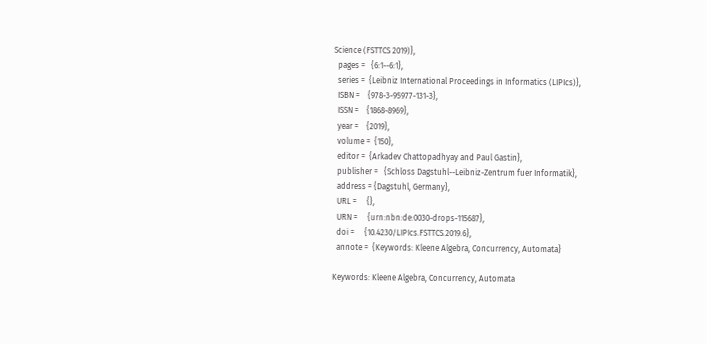Science (FSTTCS 2019)},
  pages =   {6:1--6:1},
  series =  {Leibniz International Proceedings in Informatics (LIPIcs)},
  ISBN =    {978-3-95977-131-3},
  ISSN =    {1868-8969},
  year =    {2019},
  volume =  {150},
  editor =  {Arkadev Chattopadhyay and Paul Gastin},
  publisher =   {Schloss Dagstuhl--Leibniz-Zentrum fuer Informatik},
  address = {Dagstuhl, Germany},
  URL =     {},
  URN =     {urn:nbn:de:0030-drops-115687},
  doi =     {10.4230/LIPIcs.FSTTCS.2019.6},
  annote =  {Keywords: Kleene Algebra, Concurrency, Automata}

Keywords: Kleene Algebra, Concurrency, Automata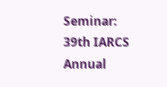Seminar: 39th IARCS Annual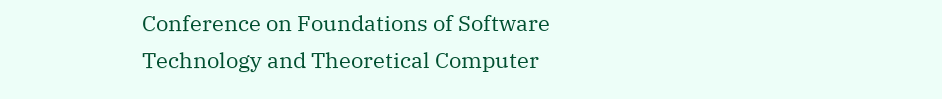Conference on Foundations of Software Technology and Theoretical Computer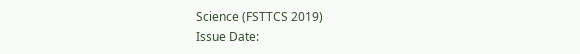Science (FSTTCS 2019)
Issue Date: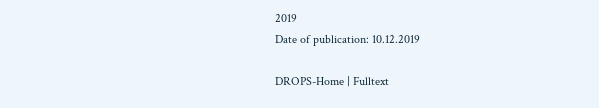2019
Date of publication: 10.12.2019

DROPS-Home | Fulltext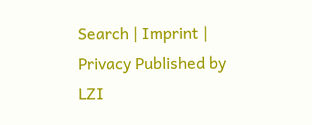Search | Imprint | Privacy Published by LZI